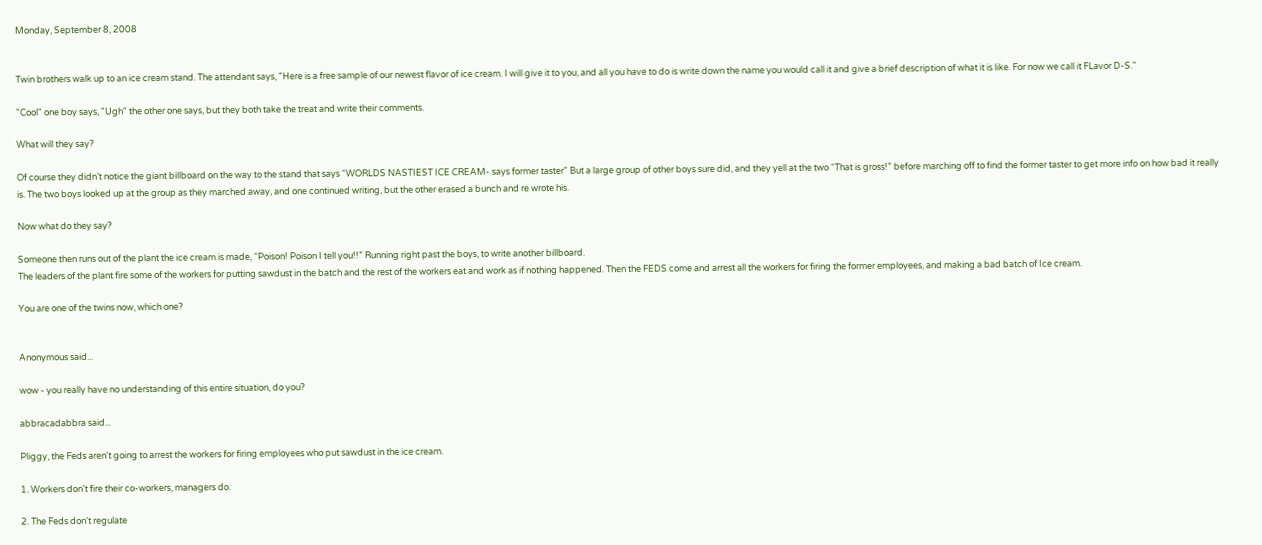Monday, September 8, 2008


Twin brothers walk up to an ice cream stand. The attendant says, "Here is a free sample of our newest flavor of ice cream. I will give it to you, and all you have to do is write down the name you would call it and give a brief description of what it is like. For now we call it FLavor D-S."

"Cool" one boy says, "Ugh" the other one says, but they both take the treat and write their comments.

What will they say?

Of course they didn’t notice the giant billboard on the way to the stand that says “WORLDS NASTIEST ICE CREAM- says former taster" But a large group of other boys sure did, and they yell at the two “That is gross!” before marching off to find the former taster to get more info on how bad it really is. The two boys looked up at the group as they marched away, and one continued writing, but the other erased a bunch and re wrote his.

Now what do they say?

Someone then runs out of the plant the ice cream is made, “Poison! Poison I tell you!!” Running right past the boys, to write another billboard.
The leaders of the plant fire some of the workers for putting sawdust in the batch and the rest of the workers eat and work as if nothing happened. Then the FEDS come and arrest all the workers for firing the former employees, and making a bad batch of Ice cream.

You are one of the twins now, which one?


Anonymous said...

wow - you really have no understanding of this entire situation, do you?

abbracadabbra said...

Pliggy, the Feds aren't going to arrest the workers for firing employees who put sawdust in the ice cream.

1. Workers don't fire their co-workers, managers do.

2. The Feds don't regulate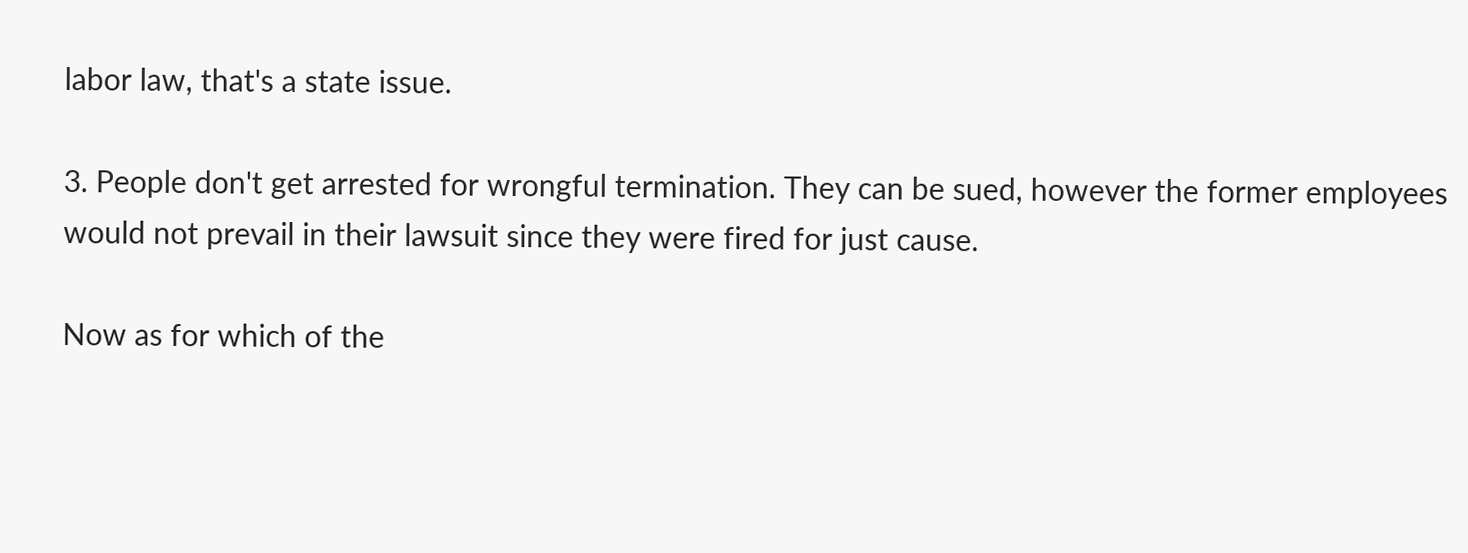labor law, that's a state issue.

3. People don't get arrested for wrongful termination. They can be sued, however the former employees would not prevail in their lawsuit since they were fired for just cause.

Now as for which of the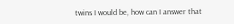twins I would be, how can I answer that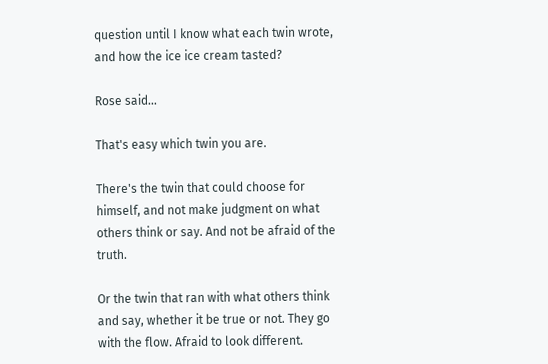question until I know what each twin wrote, and how the ice ice cream tasted?

Rose said...

That's easy which twin you are.

There's the twin that could choose for himself, and not make judgment on what others think or say. And not be afraid of the truth.

Or the twin that ran with what others think and say, whether it be true or not. They go with the flow. Afraid to look different.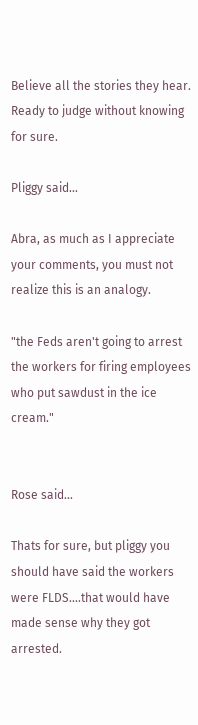Believe all the stories they hear. Ready to judge without knowing for sure.

Pliggy said...

Abra, as much as I appreciate your comments, you must not realize this is an analogy.

"the Feds aren't going to arrest the workers for firing employees who put sawdust in the ice cream."


Rose said...

Thats for sure, but pliggy you should have said the workers were FLDS....that would have made sense why they got arrested.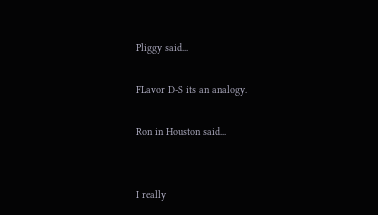Pliggy said...

FLavor D-S its an analogy.

Ron in Houston said...


I really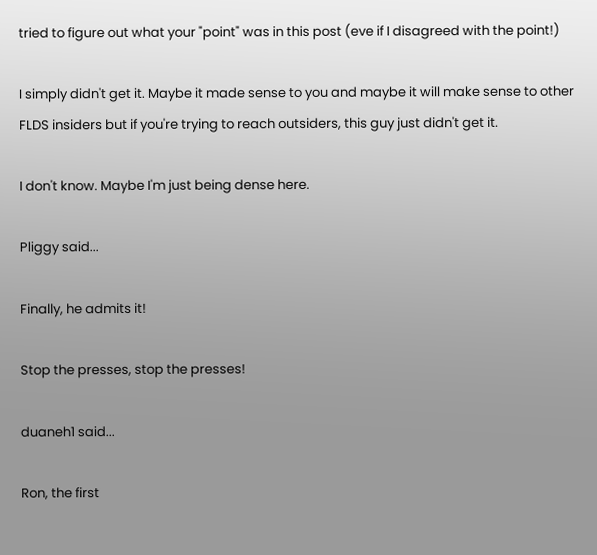tried to figure out what your "point" was in this post (eve if I disagreed with the point!)

I simply didn't get it. Maybe it made sense to you and maybe it will make sense to other FLDS insiders but if you're trying to reach outsiders, this guy just didn't get it.

I don't know. Maybe I'm just being dense here.

Pliggy said...

Finally, he admits it!

Stop the presses, stop the presses!

duaneh1 said...

Ron, the first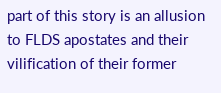part of this story is an allusion to FLDS apostates and their vilification of their former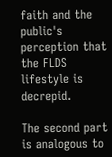faith and the public's perception that the FLDS lifestyle is decrepid.

The second part is analogous to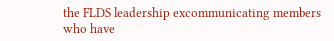the FLDS leadership excommunicating members who have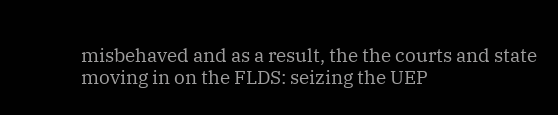misbehaved and as a result, the the courts and state moving in on the FLDS: seizing the UEP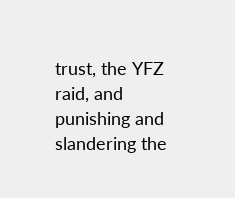trust, the YFZ raid, and punishing and slandering the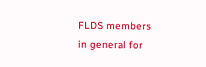FLDS members in general for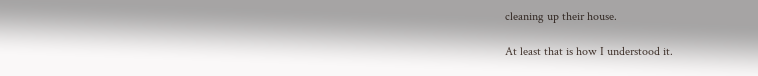cleaning up their house.

At least that is how I understood it.